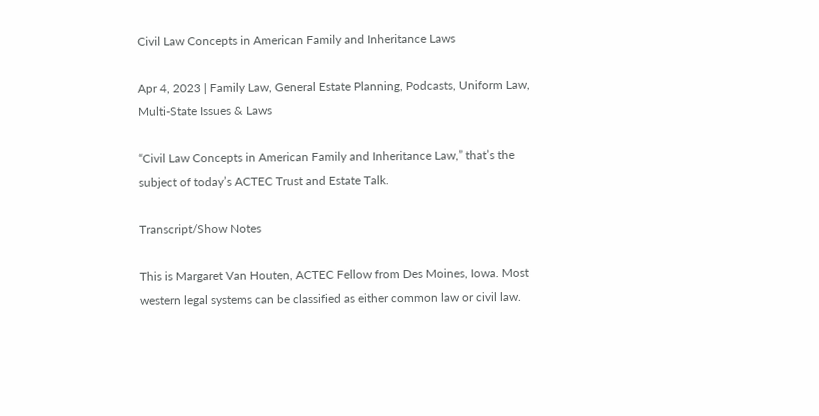Civil Law Concepts in American Family and Inheritance Laws

Apr 4, 2023 | Family Law, General Estate Planning, Podcasts, Uniform Law, Multi-State Issues & Laws

“Civil Law Concepts in American Family and Inheritance Law,” that’s the subject of today’s ACTEC Trust and Estate Talk.

Transcript/Show Notes

This is Margaret Van Houten, ACTEC Fellow from Des Moines, Iowa. Most western legal systems can be classified as either common law or civil law.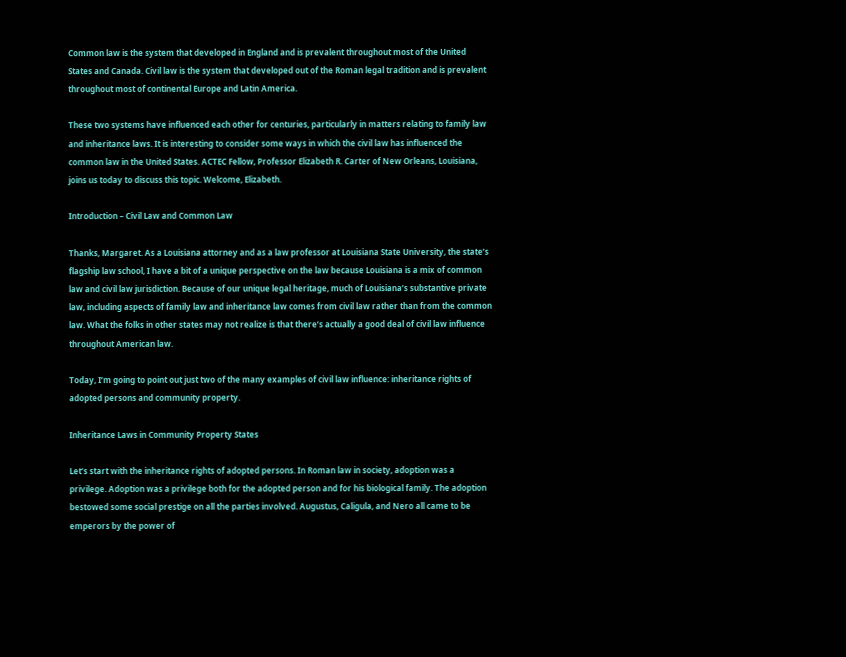Common law is the system that developed in England and is prevalent throughout most of the United States and Canada. Civil law is the system that developed out of the Roman legal tradition and is prevalent throughout most of continental Europe and Latin America.

These two systems have influenced each other for centuries, particularly in matters relating to family law and inheritance laws. It is interesting to consider some ways in which the civil law has influenced the common law in the United States. ACTEC Fellow, Professor Elizabeth R. Carter of New Orleans, Louisiana, joins us today to discuss this topic. Welcome, Elizabeth.

Introduction – Civil Law and Common Law

Thanks, Margaret. As a Louisiana attorney and as a law professor at Louisiana State University, the state’s flagship law school, I have a bit of a unique perspective on the law because Louisiana is a mix of common law and civil law jurisdiction. Because of our unique legal heritage, much of Louisiana’s substantive private law, including aspects of family law and inheritance law comes from civil law rather than from the common law. What the folks in other states may not realize is that there’s actually a good deal of civil law influence throughout American law.

Today, I’m going to point out just two of the many examples of civil law influence: inheritance rights of adopted persons and community property.

Inheritance Laws in Community Property States

Let’s start with the inheritance rights of adopted persons. In Roman law in society, adoption was a privilege. Adoption was a privilege both for the adopted person and for his biological family. The adoption bestowed some social prestige on all the parties involved. Augustus, Caligula, and Nero all came to be emperors by the power of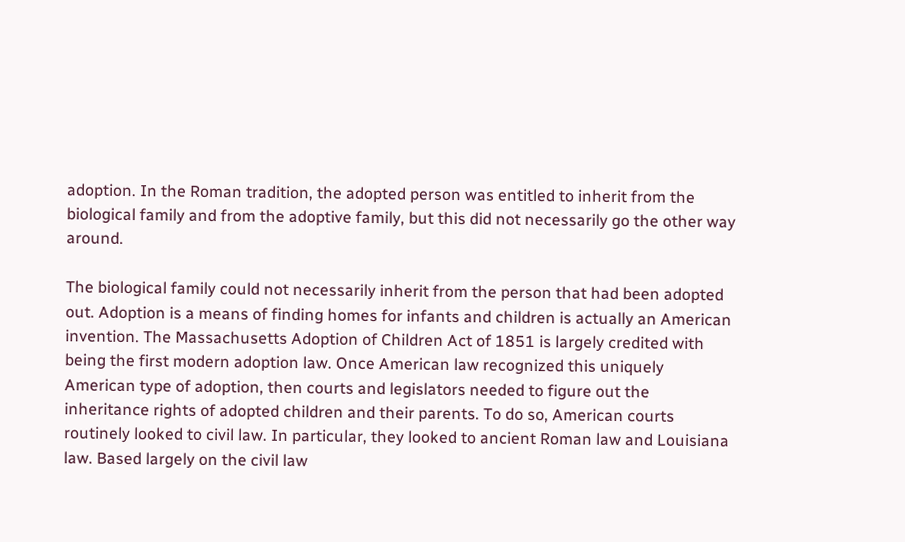adoption. In the Roman tradition, the adopted person was entitled to inherit from the biological family and from the adoptive family, but this did not necessarily go the other way around.

The biological family could not necessarily inherit from the person that had been adopted out. Adoption is a means of finding homes for infants and children is actually an American invention. The Massachusetts Adoption of Children Act of 1851 is largely credited with being the first modern adoption law. Once American law recognized this uniquely American type of adoption, then courts and legislators needed to figure out the inheritance rights of adopted children and their parents. To do so, American courts routinely looked to civil law. In particular, they looked to ancient Roman law and Louisiana law. Based largely on the civil law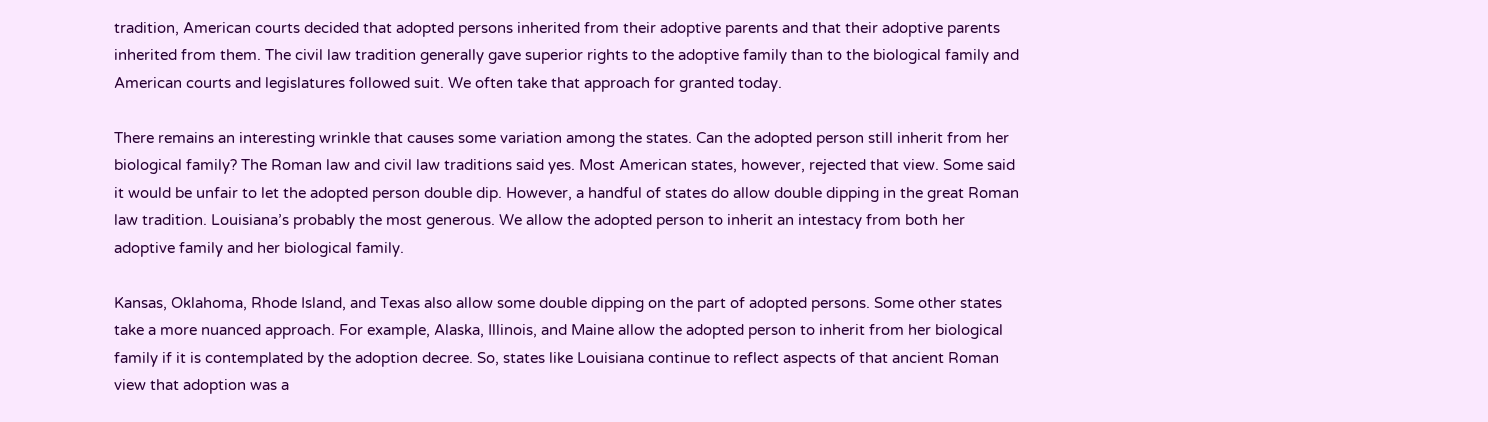tradition, American courts decided that adopted persons inherited from their adoptive parents and that their adoptive parents inherited from them. The civil law tradition generally gave superior rights to the adoptive family than to the biological family and American courts and legislatures followed suit. We often take that approach for granted today.

There remains an interesting wrinkle that causes some variation among the states. Can the adopted person still inherit from her biological family? The Roman law and civil law traditions said yes. Most American states, however, rejected that view. Some said it would be unfair to let the adopted person double dip. However, a handful of states do allow double dipping in the great Roman law tradition. Louisiana’s probably the most generous. We allow the adopted person to inherit an intestacy from both her adoptive family and her biological family.

Kansas, Oklahoma, Rhode Island, and Texas also allow some double dipping on the part of adopted persons. Some other states take a more nuanced approach. For example, Alaska, Illinois, and Maine allow the adopted person to inherit from her biological family if it is contemplated by the adoption decree. So, states like Louisiana continue to reflect aspects of that ancient Roman view that adoption was a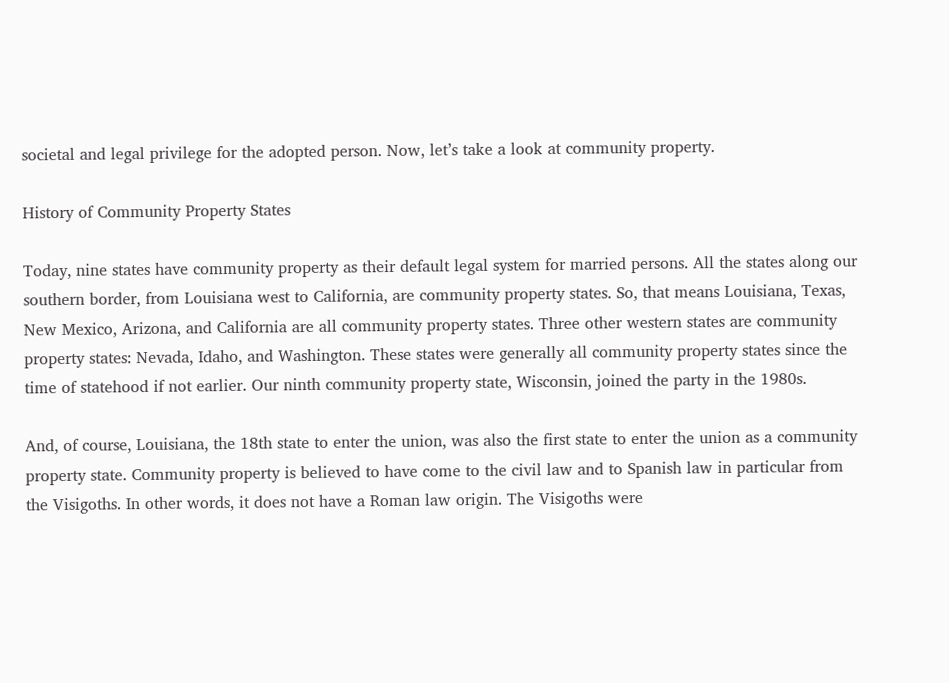societal and legal privilege for the adopted person. Now, let’s take a look at community property.

History of Community Property States

Today, nine states have community property as their default legal system for married persons. All the states along our southern border, from Louisiana west to California, are community property states. So, that means Louisiana, Texas, New Mexico, Arizona, and California are all community property states. Three other western states are community property states: Nevada, Idaho, and Washington. These states were generally all community property states since the time of statehood if not earlier. Our ninth community property state, Wisconsin, joined the party in the 1980s.

And, of course, Louisiana, the 18th state to enter the union, was also the first state to enter the union as a community property state. Community property is believed to have come to the civil law and to Spanish law in particular from the Visigoths. In other words, it does not have a Roman law origin. The Visigoths were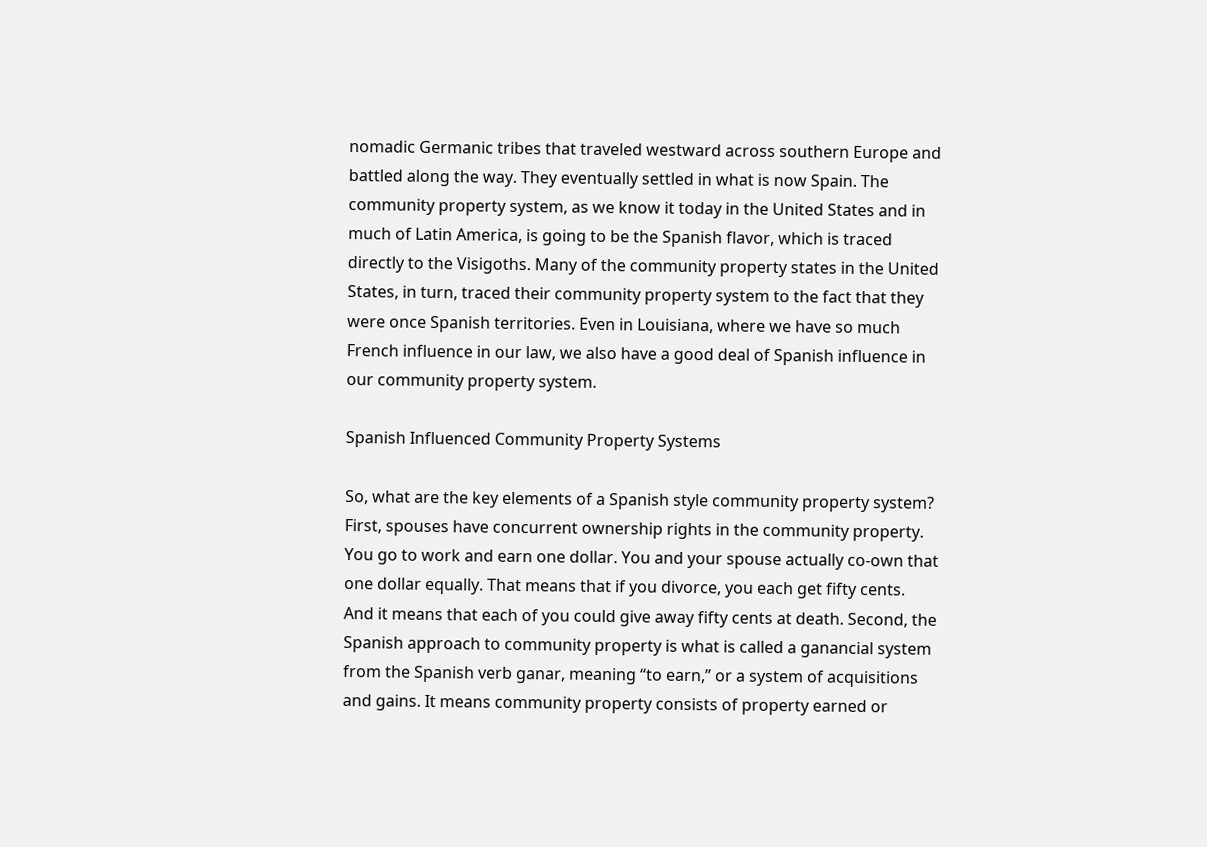nomadic Germanic tribes that traveled westward across southern Europe and battled along the way. They eventually settled in what is now Spain. The community property system, as we know it today in the United States and in much of Latin America, is going to be the Spanish flavor, which is traced directly to the Visigoths. Many of the community property states in the United States, in turn, traced their community property system to the fact that they were once Spanish territories. Even in Louisiana, where we have so much French influence in our law, we also have a good deal of Spanish influence in our community property system.

Spanish Influenced Community Property Systems

So, what are the key elements of a Spanish style community property system? First, spouses have concurrent ownership rights in the community property. You go to work and earn one dollar. You and your spouse actually co-own that one dollar equally. That means that if you divorce, you each get fifty cents. And it means that each of you could give away fifty cents at death. Second, the Spanish approach to community property is what is called a ganancial system from the Spanish verb ganar, meaning “to earn,” or a system of acquisitions and gains. It means community property consists of property earned or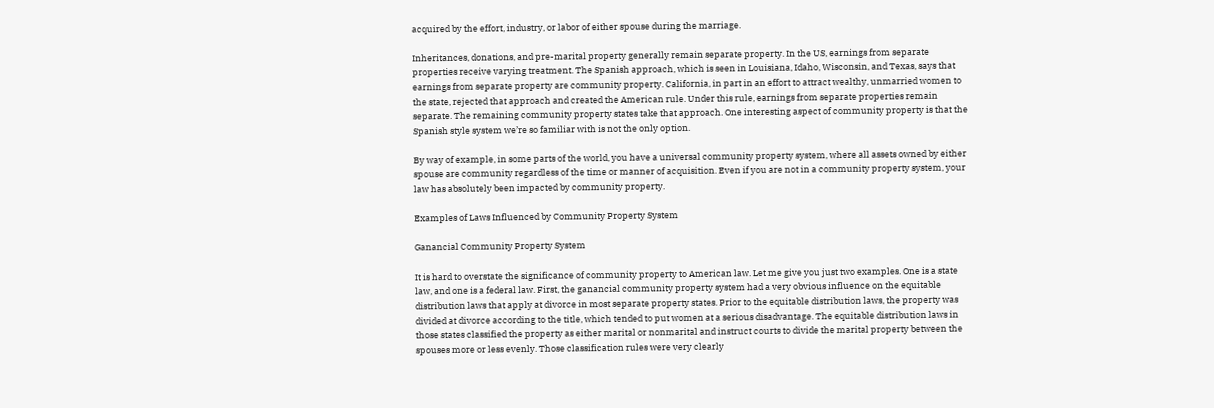acquired by the effort, industry, or labor of either spouse during the marriage.

Inheritances, donations, and pre-marital property generally remain separate property. In the US, earnings from separate properties receive varying treatment. The Spanish approach, which is seen in Louisiana, Idaho, Wisconsin, and Texas, says that earnings from separate property are community property. California, in part in an effort to attract wealthy, unmarried women to the state, rejected that approach and created the American rule. Under this rule, earnings from separate properties remain separate. The remaining community property states take that approach. One interesting aspect of community property is that the Spanish style system we’re so familiar with is not the only option.

By way of example, in some parts of the world, you have a universal community property system, where all assets owned by either spouse are community regardless of the time or manner of acquisition. Even if you are not in a community property system, your law has absolutely been impacted by community property.

Examples of Laws Influenced by Community Property System

Ganancial Community Property System

It is hard to overstate the significance of community property to American law. Let me give you just two examples. One is a state law, and one is a federal law. First, the ganancial community property system had a very obvious influence on the equitable distribution laws that apply at divorce in most separate property states. Prior to the equitable distribution laws, the property was divided at divorce according to the title, which tended to put women at a serious disadvantage. The equitable distribution laws in those states classified the property as either marital or nonmarital and instruct courts to divide the marital property between the spouses more or less evenly. Those classification rules were very clearly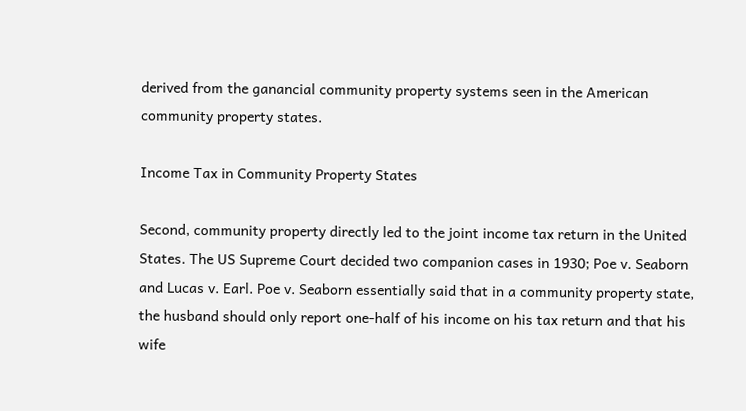derived from the ganancial community property systems seen in the American community property states.

Income Tax in Community Property States

Second, community property directly led to the joint income tax return in the United States. The US Supreme Court decided two companion cases in 1930; Poe v. Seaborn and Lucas v. Earl. Poe v. Seaborn essentially said that in a community property state, the husband should only report one-half of his income on his tax return and that his wife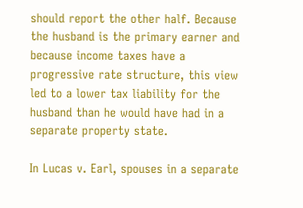should report the other half. Because the husband is the primary earner and because income taxes have a progressive rate structure, this view led to a lower tax liability for the husband than he would have had in a separate property state.

In Lucas v. Earl, spouses in a separate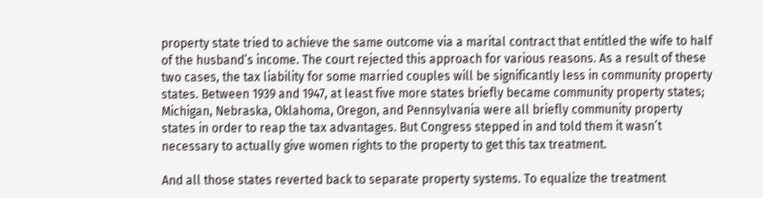property state tried to achieve the same outcome via a marital contract that entitled the wife to half of the husband’s income. The court rejected this approach for various reasons. As a result of these two cases, the tax liability for some married couples will be significantly less in community property states. Between 1939 and 1947, at least five more states briefly became community property states; Michigan, Nebraska, Oklahoma, Oregon, and Pennsylvania were all briefly community property states in order to reap the tax advantages. But Congress stepped in and told them it wasn’t necessary to actually give women rights to the property to get this tax treatment.

And all those states reverted back to separate property systems. To equalize the treatment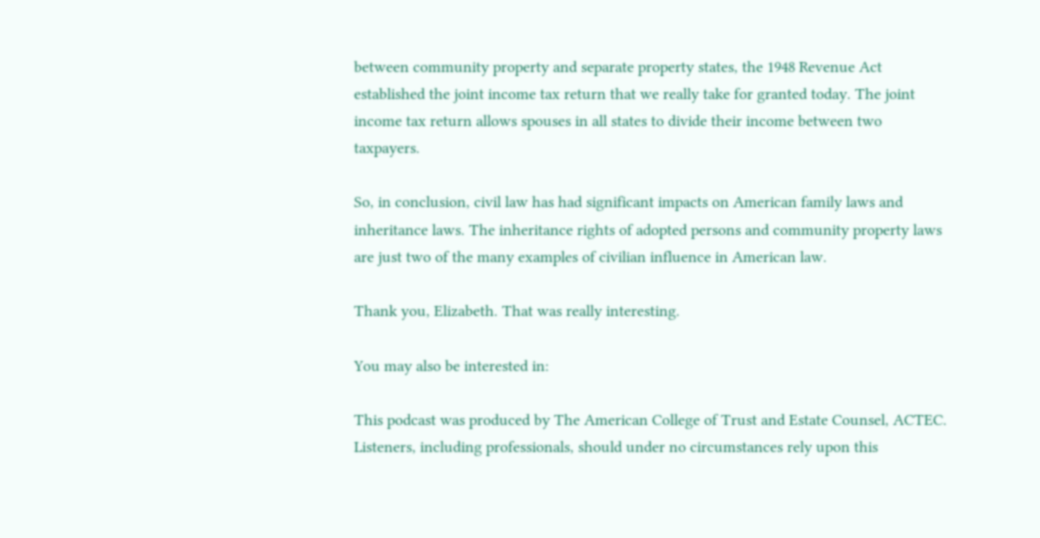between community property and separate property states, the 1948 Revenue Act established the joint income tax return that we really take for granted today. The joint income tax return allows spouses in all states to divide their income between two taxpayers.

So, in conclusion, civil law has had significant impacts on American family laws and inheritance laws. The inheritance rights of adopted persons and community property laws are just two of the many examples of civilian influence in American law.

Thank you, Elizabeth. That was really interesting.

You may also be interested in:

This podcast was produced by The American College of Trust and Estate Counsel, ACTEC. Listeners, including professionals, should under no circumstances rely upon this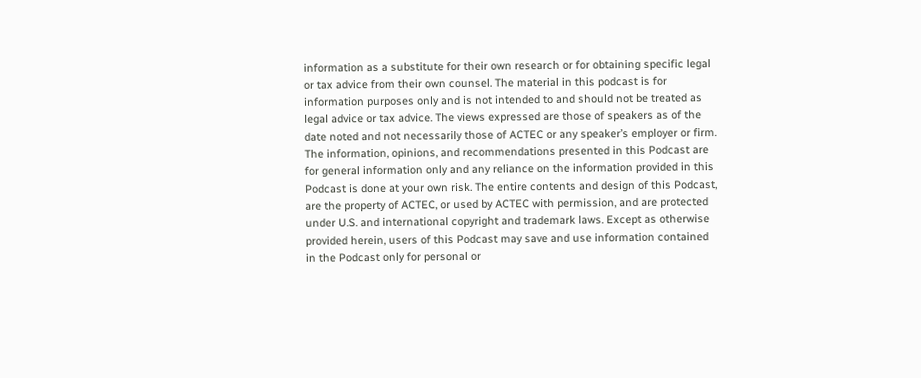information as a substitute for their own research or for obtaining specific legal or tax advice from their own counsel. The material in this podcast is for information purposes only and is not intended to and should not be treated as legal advice or tax advice. The views expressed are those of speakers as of the date noted and not necessarily those of ACTEC or any speaker’s employer or firm. The information, opinions, and recommendations presented in this Podcast are for general information only and any reliance on the information provided in this Podcast is done at your own risk. The entire contents and design of this Podcast, are the property of ACTEC, or used by ACTEC with permission, and are protected under U.S. and international copyright and trademark laws. Except as otherwise provided herein, users of this Podcast may save and use information contained in the Podcast only for personal or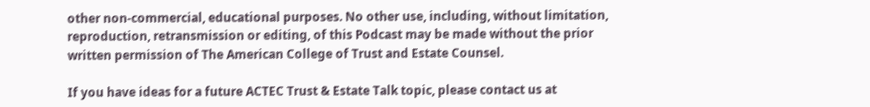other non-commercial, educational purposes. No other use, including, without limitation, reproduction, retransmission or editing, of this Podcast may be made without the prior written permission of The American College of Trust and Estate Counsel.

If you have ideas for a future ACTEC Trust & Estate Talk topic, please contact us at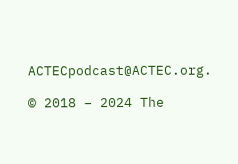ACTECpodcast@ACTEC.org.

© 2018 – 2024 The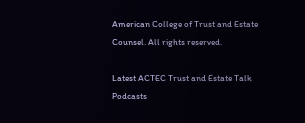American College of Trust and Estate Counsel. All rights reserved.

Latest ACTEC Trust and Estate Talk Podcasts